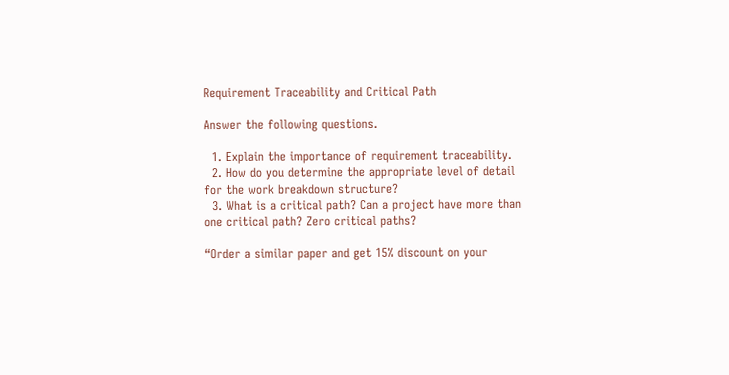Requirement Traceability and Critical Path

Answer the following questions.

  1. Explain the importance of requirement traceability.
  2. How do you determine the appropriate level of detail for the work breakdown structure?
  3. What is a critical path? Can a project have more than one critical path? Zero critical paths?

“Order a similar paper and get 15% discount on your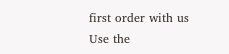first order with us
Use the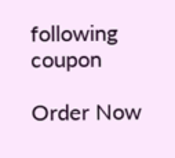following coupon

Order Now